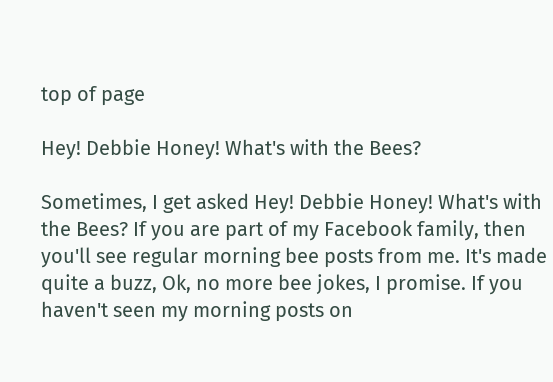top of page

Hey! Debbie Honey! What's with the Bees?

Sometimes, I get asked Hey! Debbie Honey! What's with the Bees? If you are part of my Facebook family, then you'll see regular morning bee posts from me. It's made quite a buzz, Ok, no more bee jokes, I promise. If you haven't seen my morning posts on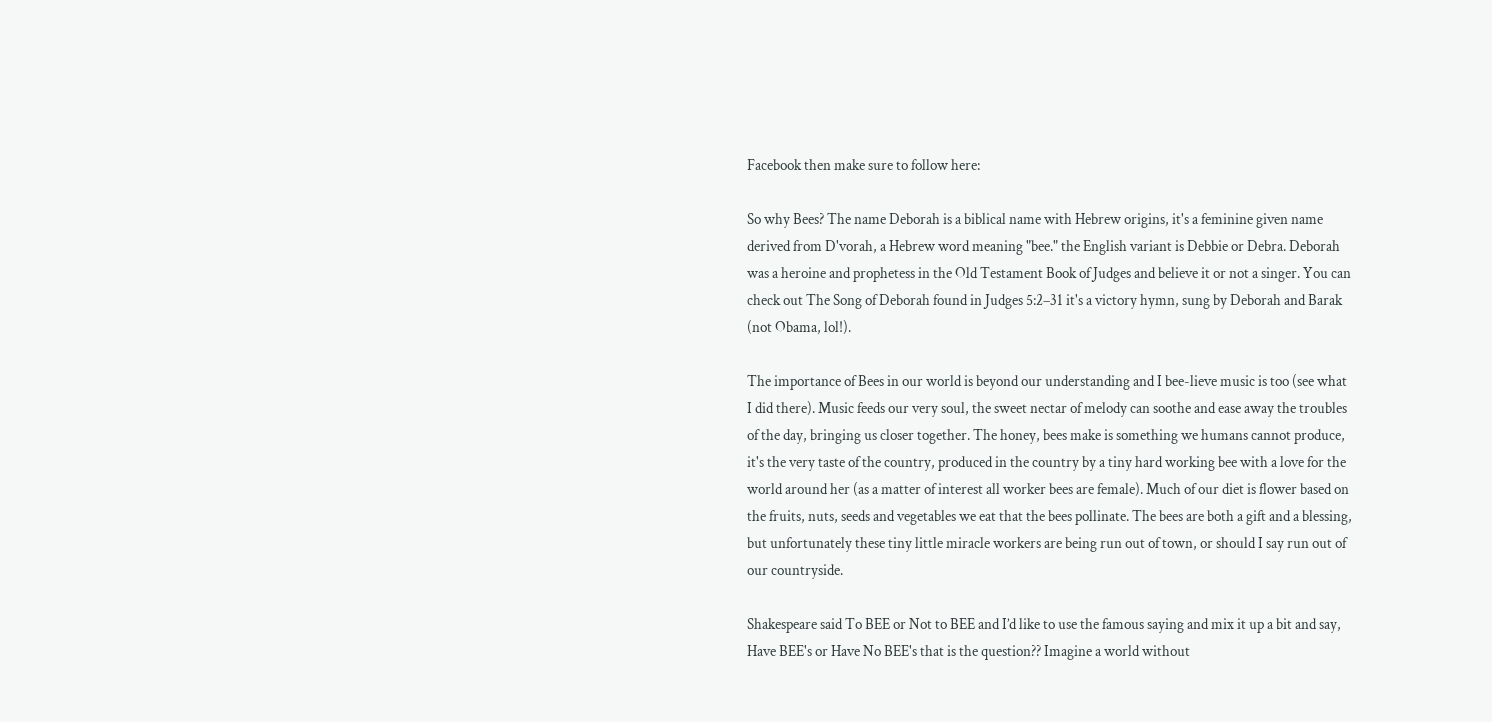Facebook then make sure to follow here:

So why Bees? The name Deborah is a biblical name with Hebrew origins, it's a feminine given name derived from D'vorah, a Hebrew word meaning "bee." the English variant is Debbie or Debra. Deborah was a heroine and prophetess in the Old Testament Book of Judges and believe it or not a singer. You can check out The Song of Deborah found in Judges 5:2–31 it's a victory hymn, sung by Deborah and Barak (not Obama, lol!).

The importance of Bees in our world is beyond our understanding and I bee-lieve music is too (see what I did there). Music feeds our very soul, the sweet nectar of melody can soothe and ease away the troubles of the day, bringing us closer together. The honey, bees make is something we humans cannot produce, it's the very taste of the country, produced in the country by a tiny hard working bee with a love for the world around her (as a matter of interest all worker bees are female). Much of our diet is flower based on the fruits, nuts, seeds and vegetables we eat that the bees pollinate. The bees are both a gift and a blessing, but unfortunately these tiny little miracle workers are being run out of town, or should I say run out of our countryside.

Shakespeare said To BEE or Not to BEE and I’d like to use the famous saying and mix it up a bit and say, Have BEE's or Have No BEE's that is the question?? Imagine a world without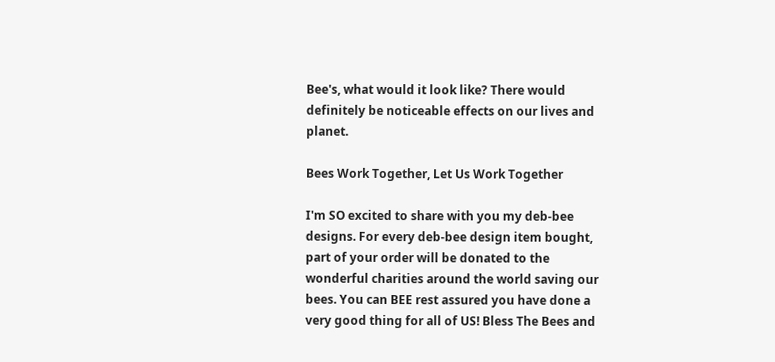Bee's, what would it look like? There would definitely be noticeable effects on our lives and planet.

Bees Work Together, Let Us Work Together

I'm SO excited to share with you my deb-bee designs. For every deb-bee design item bought, part of your order will be donated to the wonderful charities around the world saving our bees. You can BEE rest assured you have done a very good thing for all of US! Bless The Bees and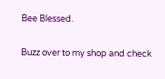Bee Blessed.

Buzz over to my shop and check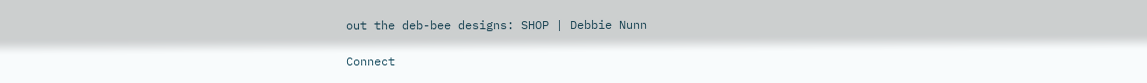out the deb-bee designs: SHOP | Debbie Nunn

Connect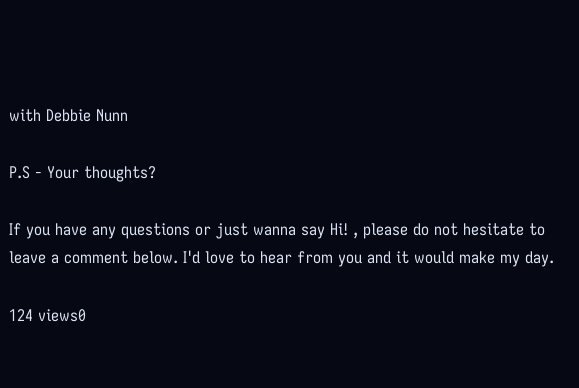with Debbie Nunn

P.S - Your thoughts?

If you have any questions or just wanna say Hi! , please do not hesitate to leave a comment below. I'd love to hear from you and it would make my day.

124 views0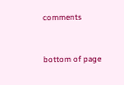comments


bottom of page